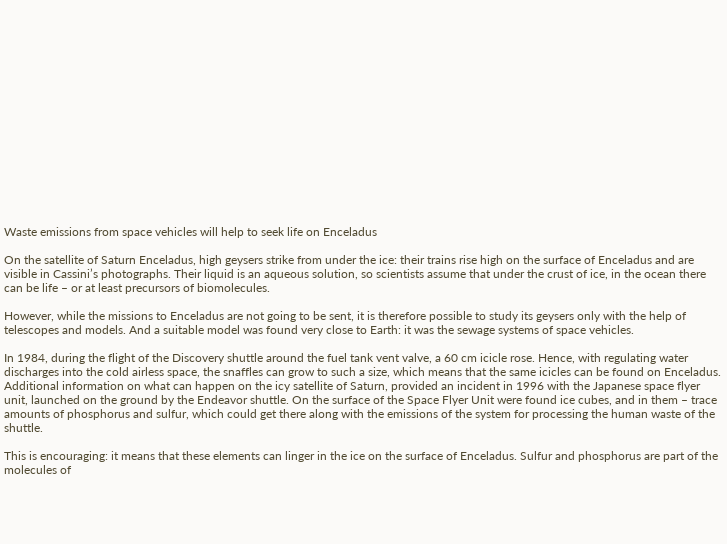Waste emissions from space vehicles will help to seek life on Enceladus

On the satellite of Saturn Enceladus, high geysers strike from under the ice: their trains rise high on the surface of Enceladus and are visible in Cassini’s photographs. Their liquid is an aqueous solution, so scientists assume that under the crust of ice, in the ocean there can be life – or at least precursors of biomolecules.

However, while the missions to Enceladus are not going to be sent, it is therefore possible to study its geysers only with the help of telescopes and models. And a suitable model was found very close to Earth: it was the sewage systems of space vehicles.

In 1984, during the flight of the Discovery shuttle around the fuel tank vent valve, a 60 cm icicle rose. Hence, with regulating water discharges into the cold airless space, the snaffles can grow to such a size, which means that the same icicles can be found on Enceladus.
Additional information on what can happen on the icy satellite of Saturn, provided an incident in 1996 with the Japanese space flyer unit, launched on the ground by the Endeavor shuttle. On the surface of the Space Flyer Unit were found ice cubes, and in them – trace amounts of phosphorus and sulfur, which could get there along with the emissions of the system for processing the human waste of the shuttle.

This is encouraging: it means that these elements can linger in the ice on the surface of Enceladus. Sulfur and phosphorus are part of the molecules of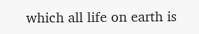which all life on earth is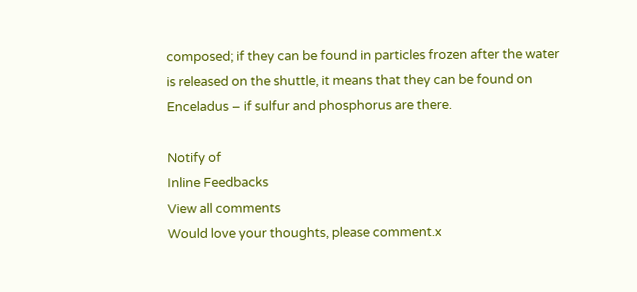composed; if they can be found in particles frozen after the water is released on the shuttle, it means that they can be found on Enceladus – if sulfur and phosphorus are there.

Notify of
Inline Feedbacks
View all comments
Would love your thoughts, please comment.x